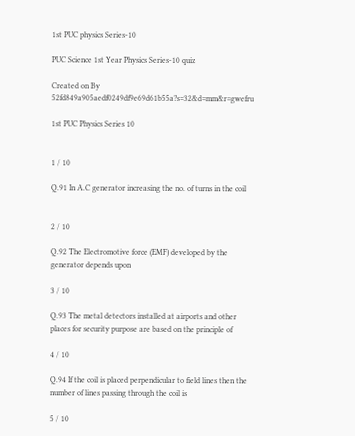1st PUC physics Series-10

PUC Science 1st Year Physics Series-10 quiz

Created on By 52fd849a905aedf0249df9e69d61b55a?s=32&d=mm&r=gwefru

1st PUC Physics Series 10


1 / 10

Q.91 In A.C generator increasing the no. of turns in the coil


2 / 10

Q.92 The Electromotive force (EMF) developed by the generator depends upon

3 / 10

Q.93 The metal detectors installed at airports and other places for security purpose are based on the principle of

4 / 10

Q.94 If the coil is placed perpendicular to field lines then the number of lines passing through the coil is

5 / 10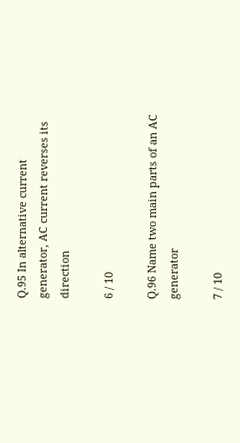Q.95 In alternative current generator, AC current reverses its direction

6 / 10

Q.96 Name two main parts of an AC generator

7 / 10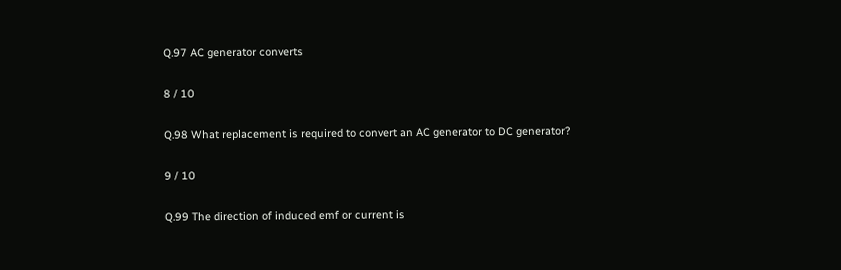Q.97 AC generator converts

8 / 10

Q.98 What replacement is required to convert an AC generator to DC generator?

9 / 10

Q.99 The direction of induced emf or current is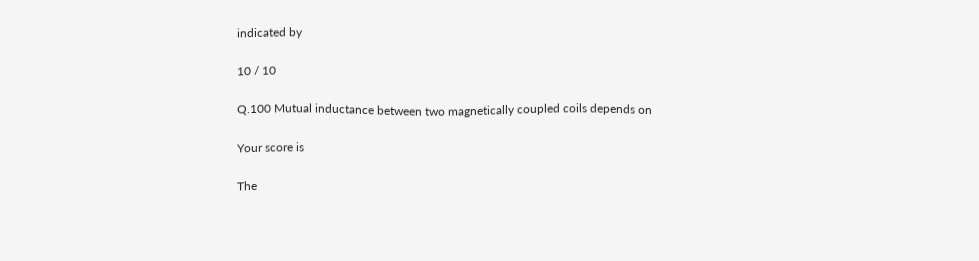indicated by

10 / 10

Q.100 Mutual inductance between two magnetically coupled coils depends on

Your score is

The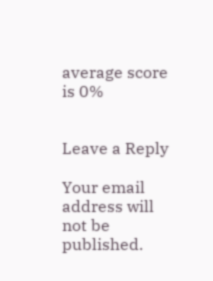average score is 0%


Leave a Reply

Your email address will not be published.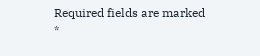Required fields are marked *